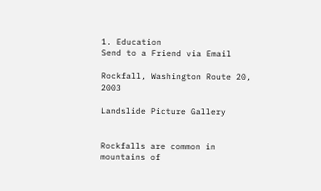1. Education
Send to a Friend via Email

Rockfall, Washington Route 20, 2003

Landslide Picture Gallery


Rockfalls are common in mountains of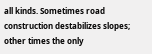all kinds. Sometimes road construction destabilizes slopes; other times the only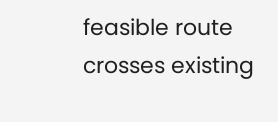feasible route crosses existing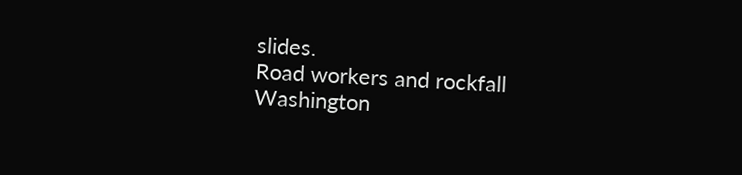slides.
Road workers and rockfall
Washington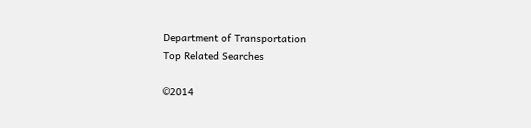Department of Transportation
Top Related Searches

©2014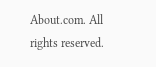About.com. All rights reserved.